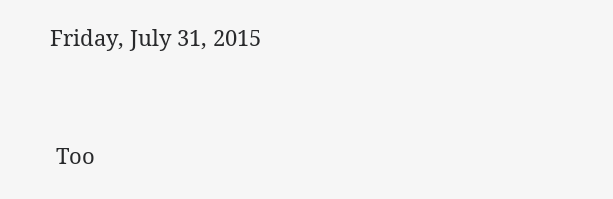Friday, July 31, 2015


 Too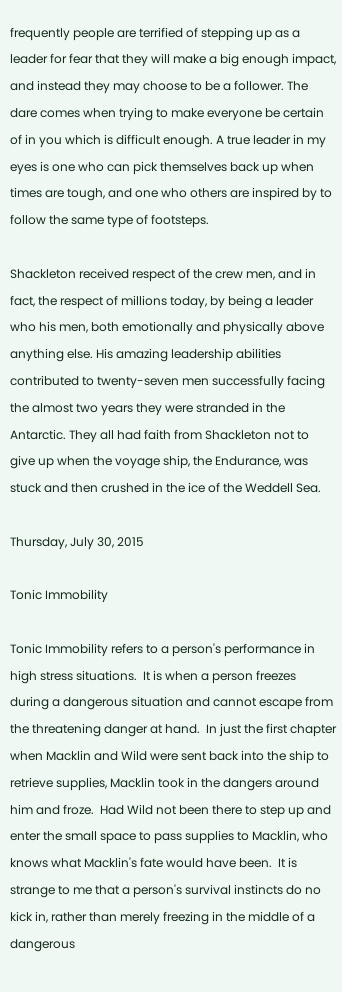frequently people are terrified of stepping up as a leader for fear that they will make a big enough impact, and instead they may choose to be a follower. The dare comes when trying to make everyone be certain of in you which is difficult enough. A true leader in my eyes is one who can pick themselves back up when times are tough, and one who others are inspired by to follow the same type of footsteps.

Shackleton received respect of the crew men, and in fact, the respect of millions today, by being a leader who his men, both emotionally and physically above anything else. His amazing leadership abilities contributed to twenty-seven men successfully facing the almost two years they were stranded in the Antarctic. They all had faith from Shackleton not to give up when the voyage ship, the Endurance, was stuck and then crushed in the ice of the Weddell Sea.

Thursday, July 30, 2015

Tonic Immobility

Tonic Immobility refers to a person's performance in high stress situations.  It is when a person freezes during a dangerous situation and cannot escape from the threatening danger at hand.  In just the first chapter when Macklin and Wild were sent back into the ship to retrieve supplies, Macklin took in the dangers around him and froze.  Had Wild not been there to step up and enter the small space to pass supplies to Macklin, who knows what Macklin's fate would have been.  It is strange to me that a person's survival instincts do no kick in, rather than merely freezing in the middle of a dangerous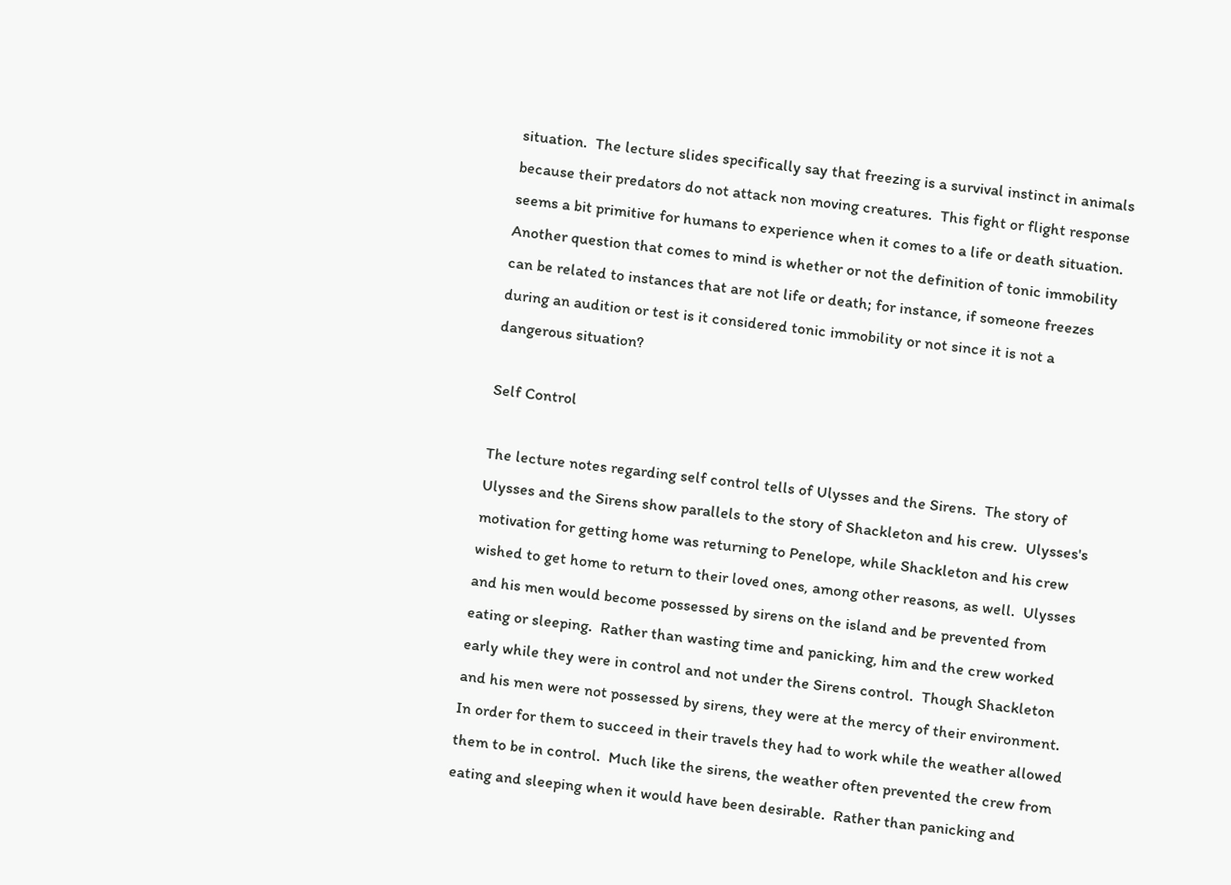situation.  The lecture slides specifically say that freezing is a survival instinct in animals because their predators do not attack non moving creatures.  This fight or flight response seems a bit primitive for humans to experience when it comes to a life or death situation.  Another question that comes to mind is whether or not the definition of tonic immobility can be related to instances that are not life or death; for instance, if someone freezes during an audition or test is it considered tonic immobility or not since it is not a dangerous situation?

Self Control

The lecture notes regarding self control tells of Ulysses and the Sirens.  The story of Ulysses and the Sirens show parallels to the story of Shackleton and his crew.  Ulysses's motivation for getting home was returning to Penelope, while Shackleton and his crew wished to get home to return to their loved ones, among other reasons, as well.  Ulysses and his men would become possessed by sirens on the island and be prevented from eating or sleeping.  Rather than wasting time and panicking, him and the crew worked early while they were in control and not under the Sirens control.  Though Shackleton and his men were not possessed by sirens, they were at the mercy of their environment.  In order for them to succeed in their travels they had to work while the weather allowed them to be in control.  Much like the sirens, the weather often prevented the crew from eating and sleeping when it would have been desirable.  Rather than panicking and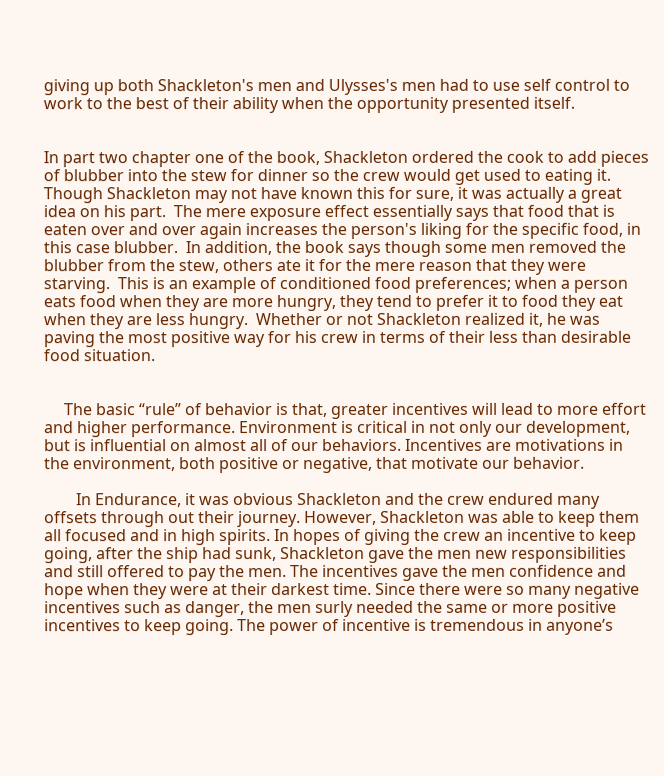giving up both Shackleton's men and Ulysses's men had to use self control to work to the best of their ability when the opportunity presented itself.


In part two chapter one of the book, Shackleton ordered the cook to add pieces of blubber into the stew for dinner so the crew would get used to eating it.  Though Shackleton may not have known this for sure, it was actually a great idea on his part.  The mere exposure effect essentially says that food that is eaten over and over again increases the person's liking for the specific food, in this case blubber.  In addition, the book says though some men removed the blubber from the stew, others ate it for the mere reason that they were starving.  This is an example of conditioned food preferences; when a person eats food when they are more hungry, they tend to prefer it to food they eat when they are less hungry.  Whether or not Shackleton realized it, he was paving the most positive way for his crew in terms of their less than desirable food situation.


     The basic “rule” of behavior is that, greater incentives will lead to more effort and higher performance. Environment is critical in not only our development, but is influential on almost all of our behaviors. Incentives are motivations in the environment, both positive or negative, that motivate our behavior.

        In Endurance, it was obvious Shackleton and the crew endured many offsets through out their journey. However, Shackleton was able to keep them all focused and in high spirits. In hopes of giving the crew an incentive to keep going, after the ship had sunk, Shackleton gave the men new responsibilities and still offered to pay the men. The incentives gave the men confidence and hope when they were at their darkest time. Since there were so many negative incentives such as danger, the men surly needed the same or more positive incentives to keep going. The power of incentive is tremendous in anyone’s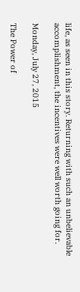life, as seen in this story. Returning with such an unbelievable accomplishment, the incentives were well worth going for.

Monday, July 27, 2015

The Power of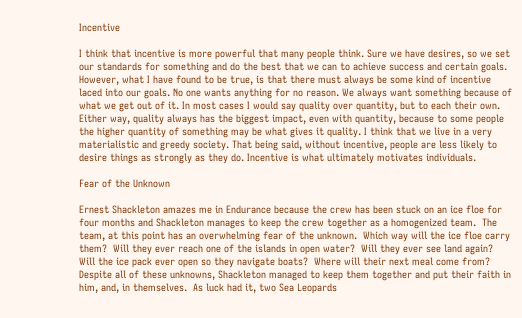Incentive

I think that incentive is more powerful that many people think. Sure we have desires, so we set our standards for something and do the best that we can to achieve success and certain goals. However, what I have found to be true, is that there must always be some kind of incentive laced into our goals. No one wants anything for no reason. We always want something because of what we get out of it. In most cases I would say quality over quantity, but to each their own. Either way, quality always has the biggest impact, even with quantity, because to some people the higher quantity of something may be what gives it quality. I think that we live in a very materialistic and greedy society. That being said, without incentive, people are less likely to desire things as strongly as they do. Incentive is what ultimately motivates individuals.

Fear of the Unknown

Ernest Shackleton amazes me in Endurance because the crew has been stuck on an ice floe for four months and Shackleton manages to keep the crew together as a homogenized team.  The team, at this point has an overwhelming fear of the unknown.  Which way will the ice floe carry them?  Will they ever reach one of the islands in open water?  Will they ever see land again?  Will the ice pack ever open so they navigate boats?  Where will their next meal come from?  Despite all of these unknowns, Shackleton managed to keep them together and put their faith in him, and, in themselves.  As luck had it, two Sea Leopards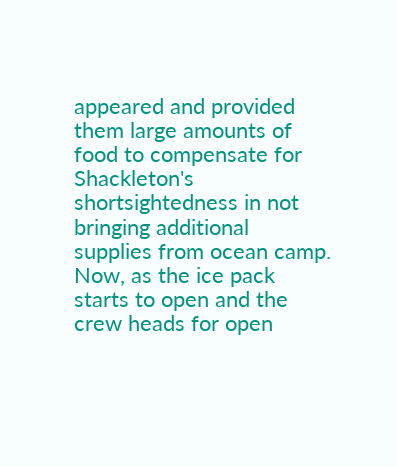appeared and provided them large amounts of food to compensate for Shackleton's shortsightedness in not bringing additional supplies from ocean camp.  Now, as the ice pack starts to open and the crew heads for open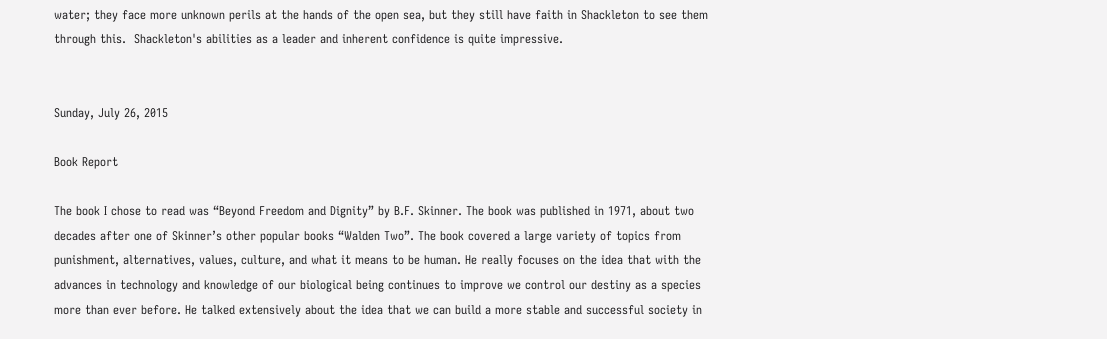water; they face more unknown perils at the hands of the open sea, but they still have faith in Shackleton to see them through this.  Shackleton's abilities as a leader and inherent confidence is quite impressive.


Sunday, July 26, 2015

Book Report

The book I chose to read was “Beyond Freedom and Dignity” by B.F. Skinner. The book was published in 1971, about two decades after one of Skinner’s other popular books “Walden Two”. The book covered a large variety of topics from punishment, alternatives, values, culture, and what it means to be human. He really focuses on the idea that with the advances in technology and knowledge of our biological being continues to improve we control our destiny as a species more than ever before. He talked extensively about the idea that we can build a more stable and successful society in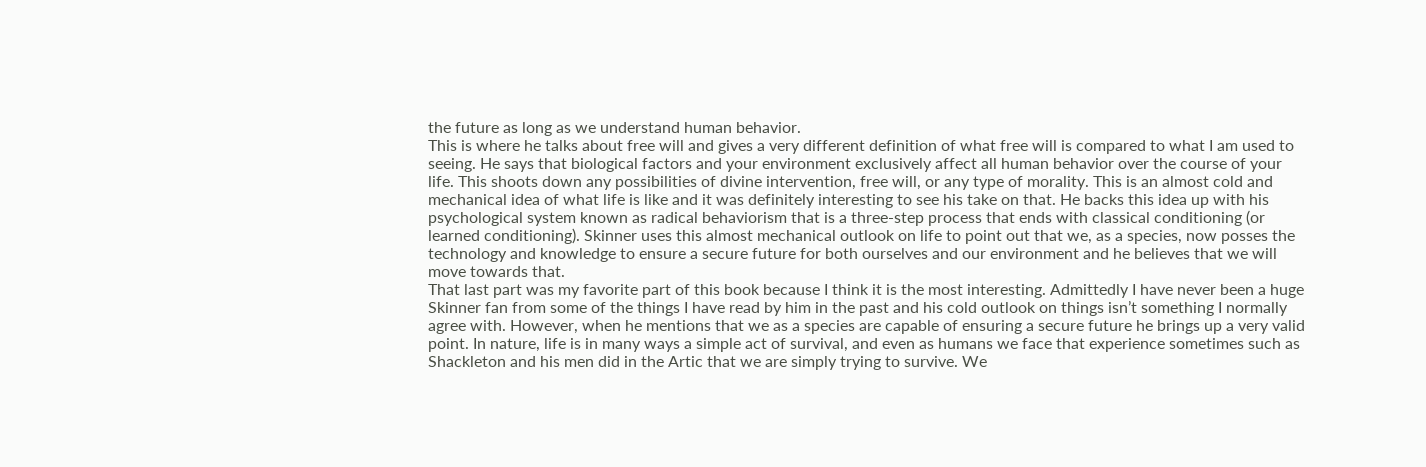the future as long as we understand human behavior.
This is where he talks about free will and gives a very different definition of what free will is compared to what I am used to seeing. He says that biological factors and your environment exclusively affect all human behavior over the course of your life. This shoots down any possibilities of divine intervention, free will, or any type of morality. This is an almost cold and mechanical idea of what life is like and it was definitely interesting to see his take on that. He backs this idea up with his psychological system known as radical behaviorism that is a three-step process that ends with classical conditioning (or learned conditioning). Skinner uses this almost mechanical outlook on life to point out that we, as a species, now posses the technology and knowledge to ensure a secure future for both ourselves and our environment and he believes that we will move towards that.
That last part was my favorite part of this book because I think it is the most interesting. Admittedly I have never been a huge Skinner fan from some of the things I have read by him in the past and his cold outlook on things isn’t something I normally agree with. However, when he mentions that we as a species are capable of ensuring a secure future he brings up a very valid point. In nature, life is in many ways a simple act of survival, and even as humans we face that experience sometimes such as Shackleton and his men did in the Artic that we are simply trying to survive. We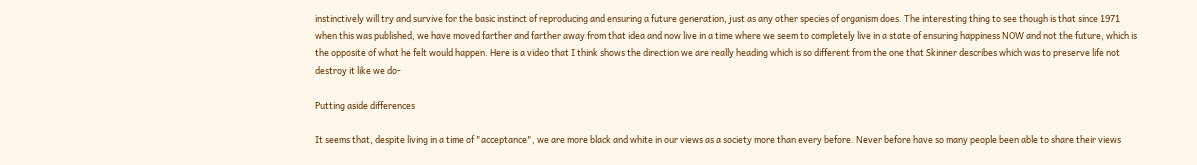instinctively will try and survive for the basic instinct of reproducing and ensuring a future generation, just as any other species of organism does. The interesting thing to see though is that since 1971 when this was published, we have moved farther and farther away from that idea and now live in a time where we seem to completely live in a state of ensuring happiness NOW and not the future, which is the opposite of what he felt would happen. Here is a video that I think shows the direction we are really heading which is so different from the one that Skinner describes which was to preserve life not destroy it like we do-

Putting aside differences

It seems that, despite living in a time of "acceptance", we are more black and white in our views as a society more than every before. Never before have so many people been able to share their views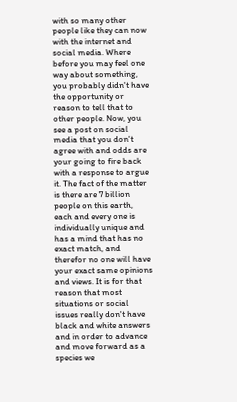with so many other people like they can now with the internet and social media. Where before you may feel one way about something, you probably didn't have the opportunity or reason to tell that to other people. Now, you see a post on social media that you don't agree with and odds are your going to fire back with a response to argue it. The fact of the matter is there are 7 billion people on this earth, each and every one is individually unique and has a mind that has no exact match, and therefor no one will have your exact same opinions and views. It is for that reason that most situations or social issues really don't have black and white answers and in order to advance and move forward as a species we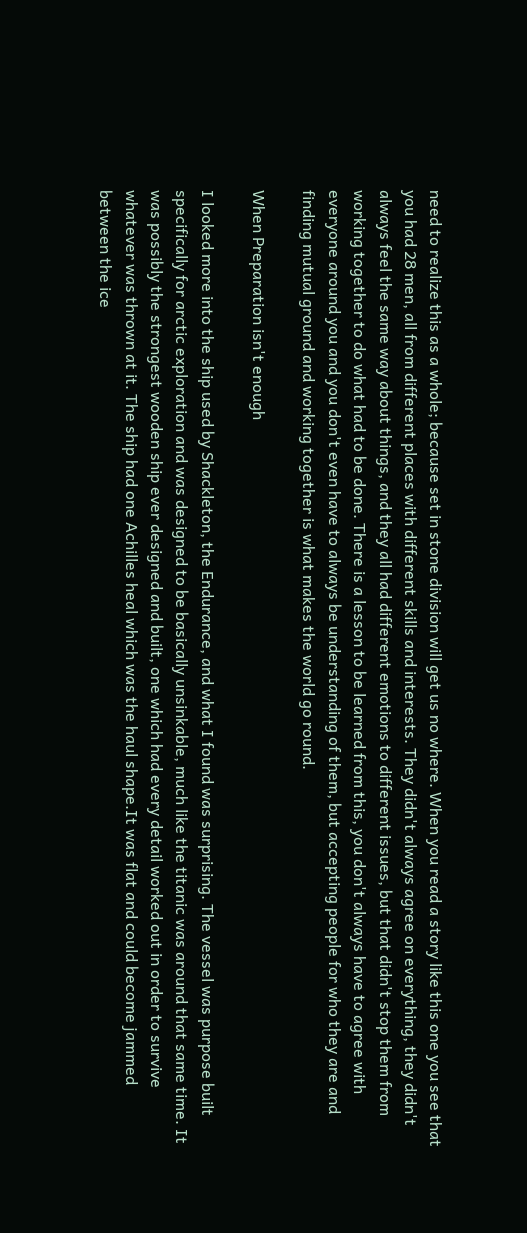need to realize this as a whole; because set in stone division will get us no where. When you read a story like this one you see that you had 28 men, all from different places with different skills and interests. They didn't always agree on everything, they didn't always feel the same way about things, and they all had different emotions to different issues, but that didn't stop them from working together to do what had to be done. There is a lesson to be learned from this, you don't always have to agree with everyone around you and you don't even have to always be understanding of them, but accepting people for who they are and finding mutual ground and working together is what makes the world go round.

When Preparation isn't enough

I looked more into the ship used by Shackleton, the Endurance, and what I found was surprising. The vessel was purpose built specifically for arctic exploration and was designed to be basically unsinkable, much like the titanic was around that same time. It was possibly the strongest wooden ship ever designed and built, one which had every detail worked out in order to survive whatever was thrown at it. The ship had one Achilles heal which was the haul shape.It was flat and could become jammed between the ice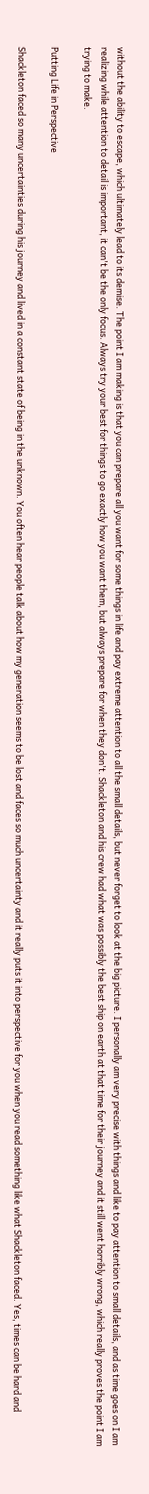without the ability to escape, which ultimately lead to its demise. The point I am making is that you can prepare all you want for some things in life and pay extreme attention to all the small details, but never forget to look at the big picture. I personally am very precise with things and like to pay attention to small details, and as time goes on I am realizing while attention to detail is important, it can't be the only focus. Always try your best for things to go exactly how you want them, but always prepare for when they don't. Shackleton and his crew had what was possibly the best ship on earth at that time for their journey and it still went horribly wrong, which really proves the point I am trying to make.

Putting Life in Perspective

Shackleton faced so many uncertainties during his journey and lived in a constant state of being in the unknown. You often hear people talk about how my generation seems to be lost and faces so much uncertainty and it really puts it into perspective for you when you read something like what Shackleton faced. Yes, times can be hard and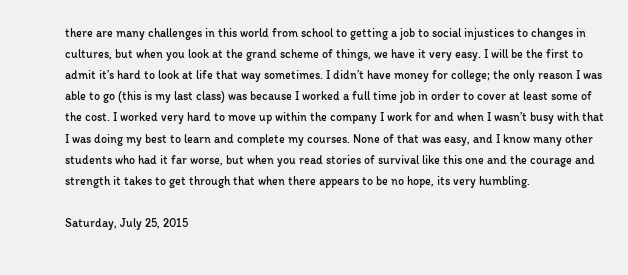there are many challenges in this world from school to getting a job to social injustices to changes in cultures, but when you look at the grand scheme of things, we have it very easy. I will be the first to admit it’s hard to look at life that way sometimes. I didn’t have money for college; the only reason I was able to go (this is my last class) was because I worked a full time job in order to cover at least some of the cost. I worked very hard to move up within the company I work for and when I wasn’t busy with that I was doing my best to learn and complete my courses. None of that was easy, and I know many other students who had it far worse, but when you read stories of survival like this one and the courage and strength it takes to get through that when there appears to be no hope, its very humbling.

Saturday, July 25, 2015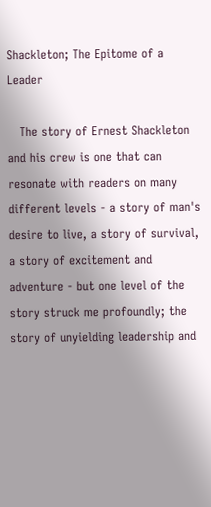Shackleton; The Epitome of a Leader

   The story of Ernest Shackleton and his crew is one that can resonate with readers on many different levels - a story of man's desire to live, a story of survival, a story of excitement and adventure - but one level of the story struck me profoundly; the story of unyielding leadership and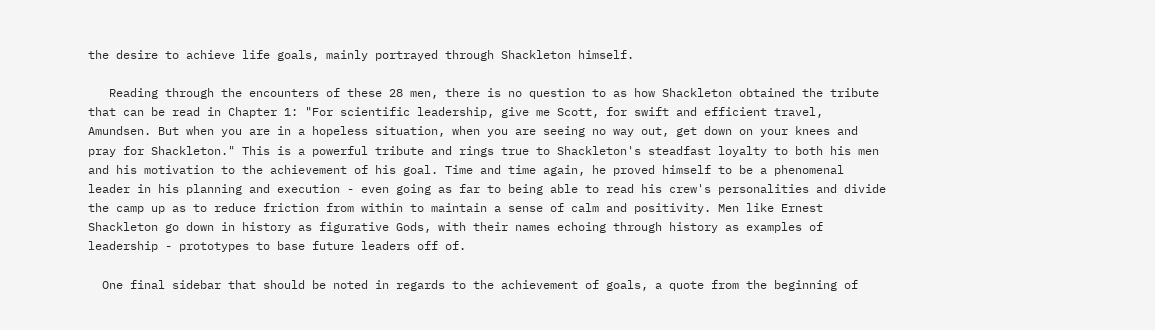the desire to achieve life goals, mainly portrayed through Shackleton himself.

   Reading through the encounters of these 28 men, there is no question to as how Shackleton obtained the tribute that can be read in Chapter 1: "For scientific leadership, give me Scott, for swift and efficient travel, Amundsen. But when you are in a hopeless situation, when you are seeing no way out, get down on your knees and pray for Shackleton." This is a powerful tribute and rings true to Shackleton's steadfast loyalty to both his men and his motivation to the achievement of his goal. Time and time again, he proved himself to be a phenomenal leader in his planning and execution - even going as far to being able to read his crew's personalities and divide the camp up as to reduce friction from within to maintain a sense of calm and positivity. Men like Ernest Shackleton go down in history as figurative Gods, with their names echoing through history as examples of leadership - prototypes to base future leaders off of.

  One final sidebar that should be noted in regards to the achievement of goals, a quote from the beginning of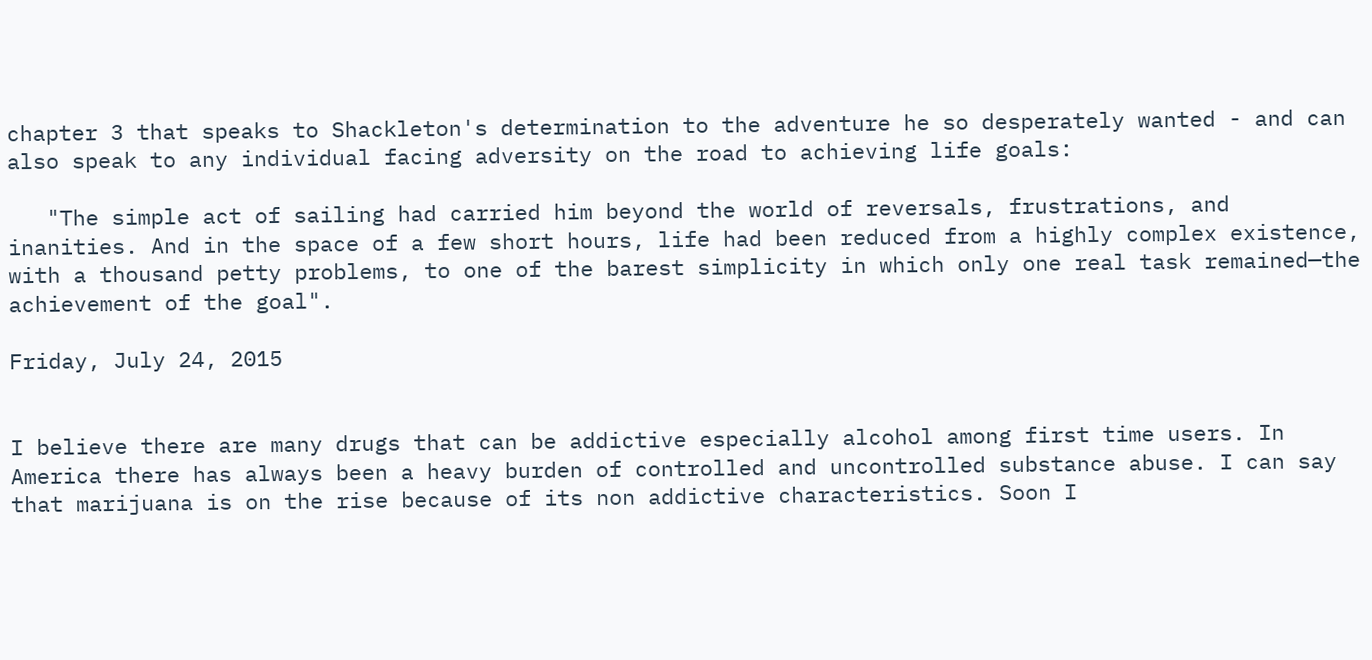chapter 3 that speaks to Shackleton's determination to the adventure he so desperately wanted - and can also speak to any individual facing adversity on the road to achieving life goals:

   "The simple act of sailing had carried him beyond the world of reversals, frustrations, and inanities. And in the space of a few short hours, life had been reduced from a highly complex existence, with a thousand petty problems, to one of the barest simplicity in which only one real task remained—the achievement of the goal".

Friday, July 24, 2015


I believe there are many drugs that can be addictive especially alcohol among first time users. In America there has always been a heavy burden of controlled and uncontrolled substance abuse. I can say that marijuana is on the rise because of its non addictive characteristics. Soon I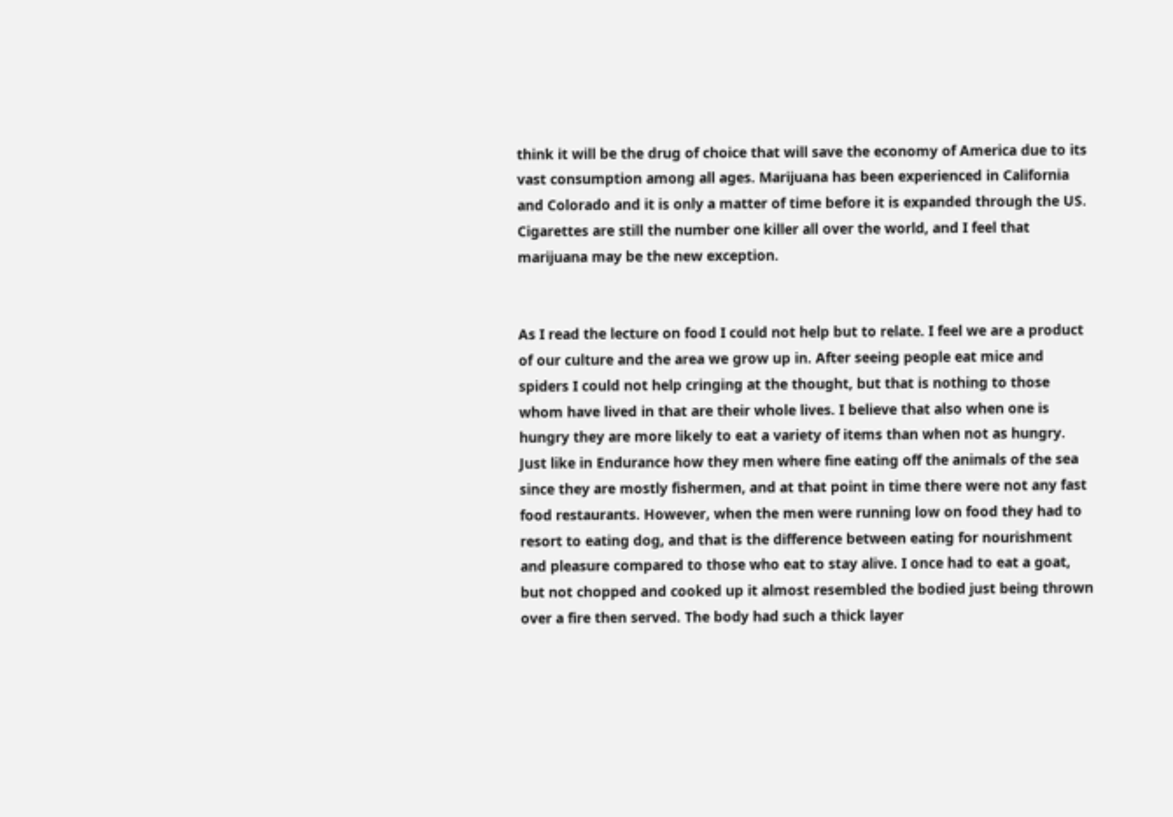think it will be the drug of choice that will save the economy of America due to its vast consumption among all ages. Marijuana has been experienced in California and Colorado and it is only a matter of time before it is expanded through the US. Cigarettes are still the number one killer all over the world, and I feel that marijuana may be the new exception.


As I read the lecture on food I could not help but to relate. I feel we are a product of our culture and the area we grow up in. After seeing people eat mice and spiders I could not help cringing at the thought, but that is nothing to those whom have lived in that are their whole lives. I believe that also when one is hungry they are more likely to eat a variety of items than when not as hungry. Just like in Endurance how they men where fine eating off the animals of the sea since they are mostly fishermen, and at that point in time there were not any fast food restaurants. However, when the men were running low on food they had to resort to eating dog, and that is the difference between eating for nourishment and pleasure compared to those who eat to stay alive. I once had to eat a goat, but not chopped and cooked up it almost resembled the bodied just being thrown over a fire then served. The body had such a thick layer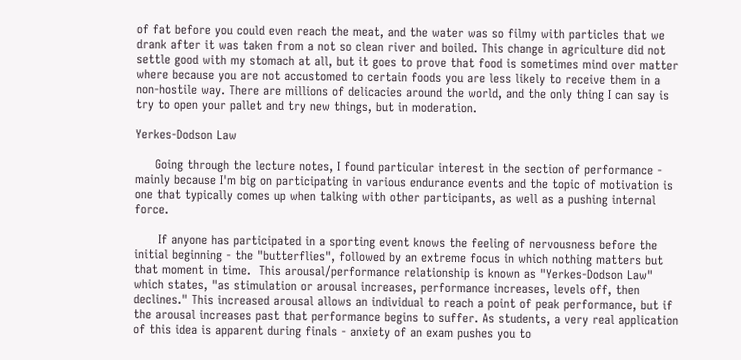of fat before you could even reach the meat, and the water was so filmy with particles that we drank after it was taken from a not so clean river and boiled. This change in agriculture did not settle good with my stomach at all, but it goes to prove that food is sometimes mind over matter where because you are not accustomed to certain foods you are less likely to receive them in a non-hostile way. There are millions of delicacies around the world, and the only thing I can say is try to open your pallet and try new things, but in moderation.

Yerkes-Dodson Law

     Going through the lecture notes, I found particular interest in the section of performance - mainly because I'm big on participating in various endurance events and the topic of motivation is one that typically comes up when talking with other participants, as well as a pushing internal force.

      If anyone has participated in a sporting event knows the feeling of nervousness before the initial beginning - the "butterflies", followed by an extreme focus in which nothing matters but that moment in time.  This arousal/performance relationship is known as "Yerkes-Dodson Law" which states, "as stimulation or arousal increases, performance increases, levels off, then declines." This increased arousal allows an individual to reach a point of peak performance, but if the arousal increases past that performance begins to suffer. As students, a very real application of this idea is apparent during finals - anxiety of an exam pushes you to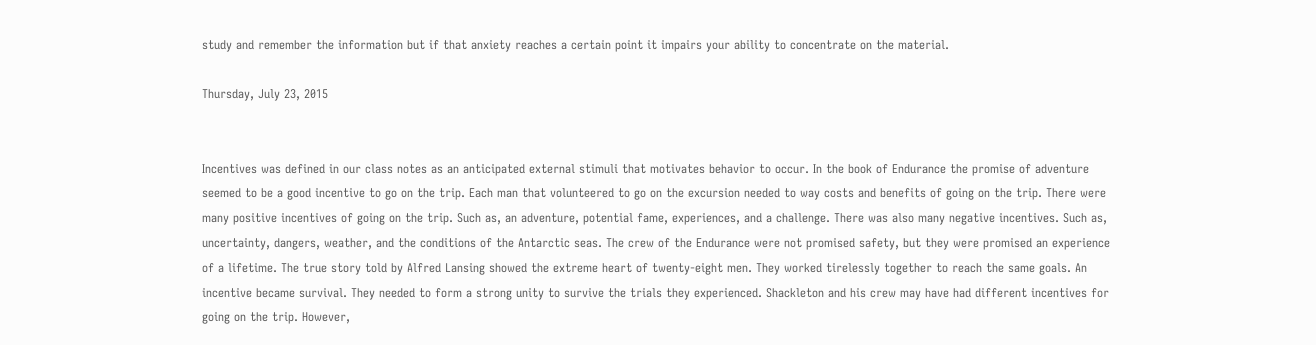study and remember the information but if that anxiety reaches a certain point it impairs your ability to concentrate on the material.

Thursday, July 23, 2015


Incentives was defined in our class notes as an anticipated external stimuli that motivates behavior to occur. In the book of Endurance the promise of adventure seemed to be a good incentive to go on the trip. Each man that volunteered to go on the excursion needed to way costs and benefits of going on the trip. There were many positive incentives of going on the trip. Such as, an adventure, potential fame, experiences, and a challenge. There was also many negative incentives. Such as, uncertainty, dangers, weather, and the conditions of the Antarctic seas. The crew of the Endurance were not promised safety, but they were promised an experience of a lifetime. The true story told by Alfred Lansing showed the extreme heart of twenty-eight men. They worked tirelessly together to reach the same goals. An incentive became survival. They needed to form a strong unity to survive the trials they experienced. Shackleton and his crew may have had different incentives for going on the trip. However,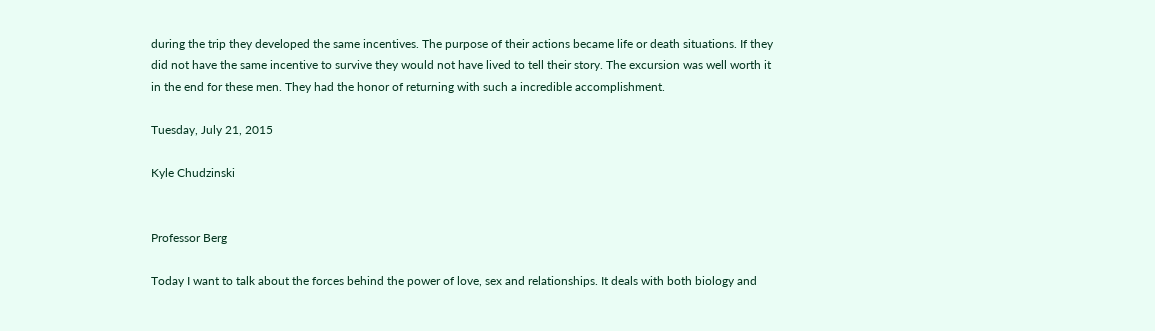during the trip they developed the same incentives. The purpose of their actions became life or death situations. If they did not have the same incentive to survive they would not have lived to tell their story. The excursion was well worth it in the end for these men. They had the honor of returning with such a incredible accomplishment.

Tuesday, July 21, 2015

Kyle Chudzinski


Professor Berg

Today I want to talk about the forces behind the power of love, sex and relationships. It deals with both biology and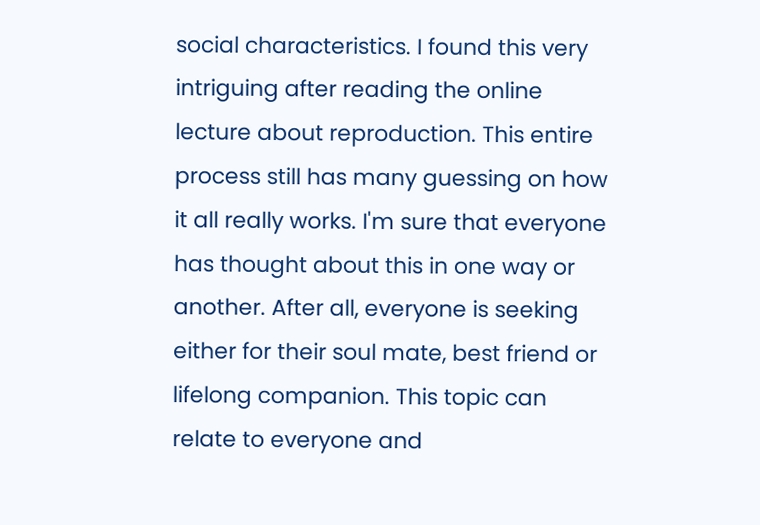social characteristics. I found this very intriguing after reading the online lecture about reproduction. This entire process still has many guessing on how it all really works. I'm sure that everyone has thought about this in one way or another. After all, everyone is seeking either for their soul mate, best friend or lifelong companion. This topic can relate to everyone and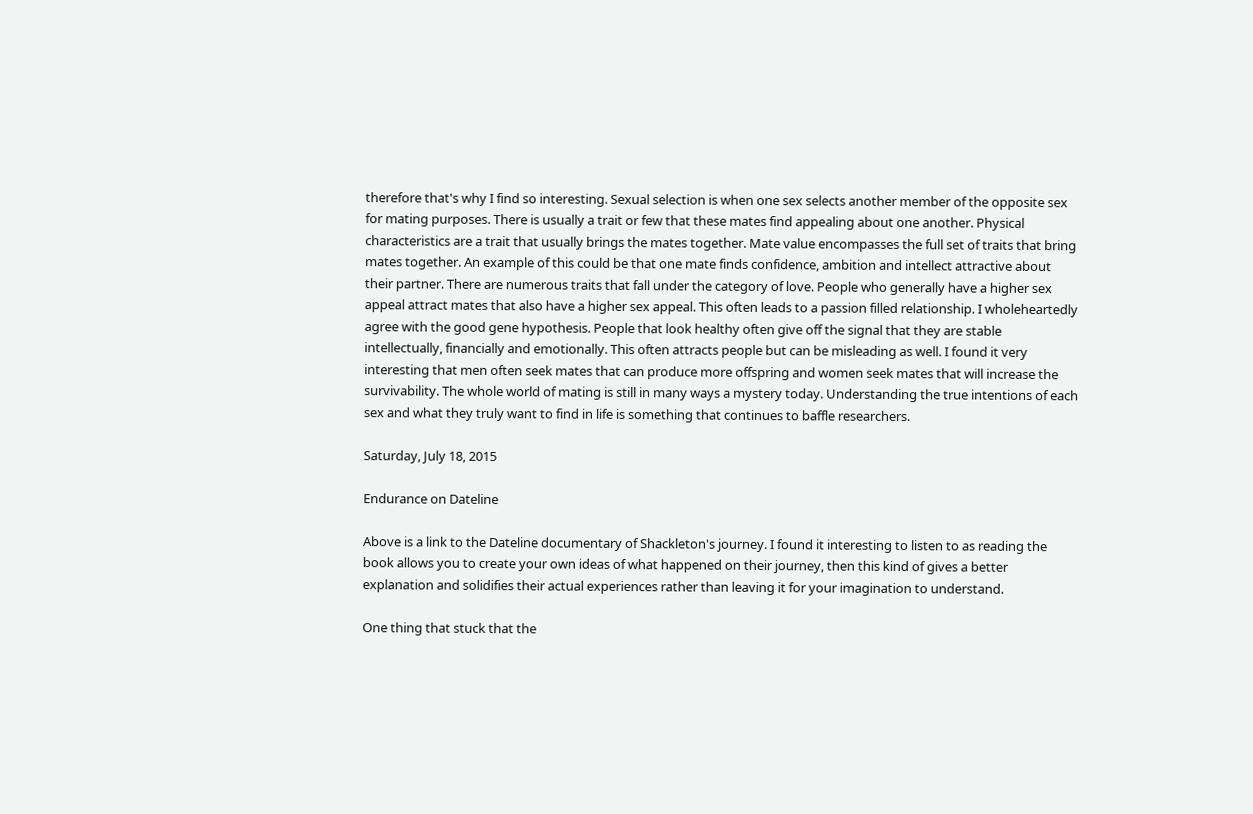therefore that's why I find so interesting. Sexual selection is when one sex selects another member of the opposite sex for mating purposes. There is usually a trait or few that these mates find appealing about one another. Physical characteristics are a trait that usually brings the mates together. Mate value encompasses the full set of traits that bring mates together. An example of this could be that one mate finds confidence, ambition and intellect attractive about their partner. There are numerous traits that fall under the category of love. People who generally have a higher sex appeal attract mates that also have a higher sex appeal. This often leads to a passion filled relationship. I wholeheartedly agree with the good gene hypothesis. People that look healthy often give off the signal that they are stable intellectually, financially and emotionally. This often attracts people but can be misleading as well. I found it very interesting that men often seek mates that can produce more offspring and women seek mates that will increase the survivability. The whole world of mating is still in many ways a mystery today. Understanding the true intentions of each sex and what they truly want to find in life is something that continues to baffle researchers.

Saturday, July 18, 2015

Endurance on Dateline

Above is a link to the Dateline documentary of Shackleton's journey. I found it interesting to listen to as reading the book allows you to create your own ideas of what happened on their journey, then this kind of gives a better explanation and solidifies their actual experiences rather than leaving it for your imagination to understand.

One thing that stuck that the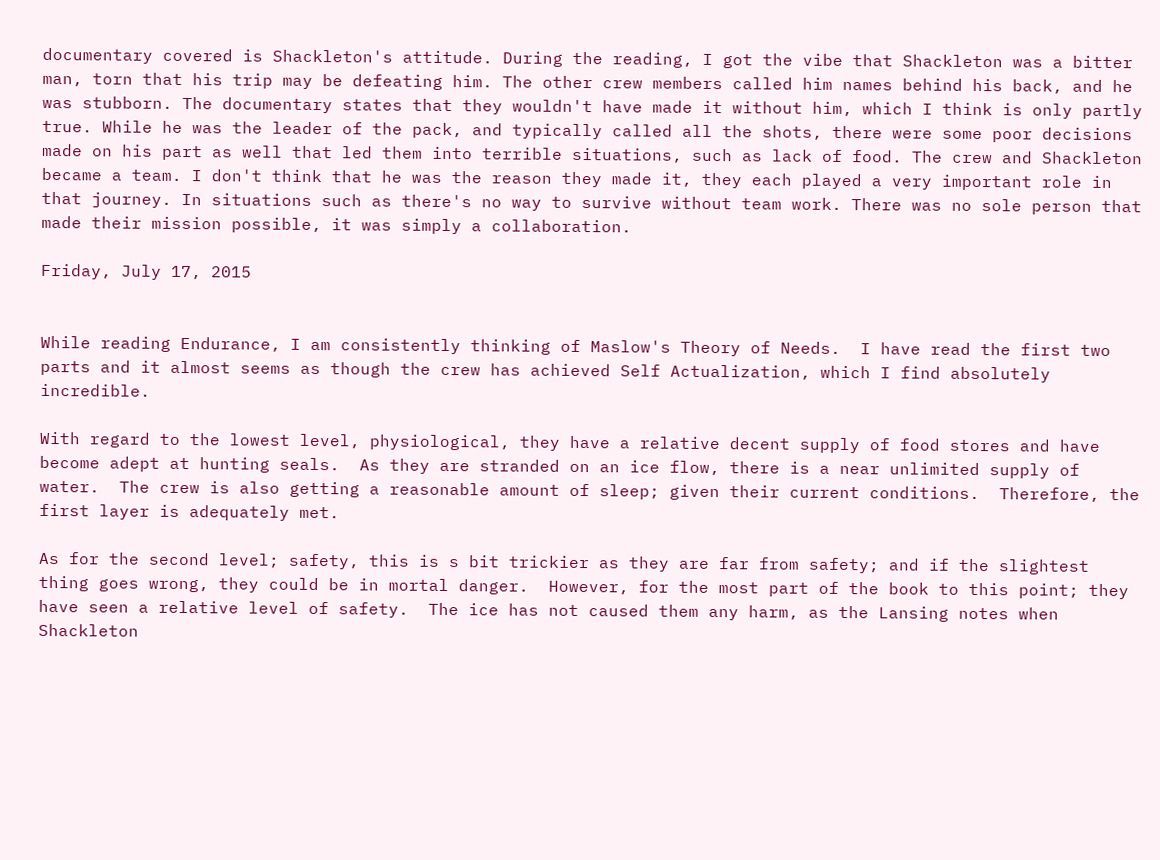documentary covered is Shackleton's attitude. During the reading, I got the vibe that Shackleton was a bitter man, torn that his trip may be defeating him. The other crew members called him names behind his back, and he was stubborn. The documentary states that they wouldn't have made it without him, which I think is only partly true. While he was the leader of the pack, and typically called all the shots, there were some poor decisions made on his part as well that led them into terrible situations, such as lack of food. The crew and Shackleton became a team. I don't think that he was the reason they made it, they each played a very important role in that journey. In situations such as there's no way to survive without team work. There was no sole person that made their mission possible, it was simply a collaboration.

Friday, July 17, 2015


While reading Endurance, I am consistently thinking of Maslow's Theory of Needs.  I have read the first two parts and it almost seems as though the crew has achieved Self Actualization, which I find absolutely incredible.

With regard to the lowest level, physiological, they have a relative decent supply of food stores and have become adept at hunting seals.  As they are stranded on an ice flow, there is a near unlimited supply of water.  The crew is also getting a reasonable amount of sleep; given their current conditions.  Therefore, the first layer is adequately met.

As for the second level; safety, this is s bit trickier as they are far from safety; and if the slightest thing goes wrong, they could be in mortal danger.  However, for the most part of the book to this point; they have seen a relative level of safety.  The ice has not caused them any harm, as the Lansing notes when Shackleton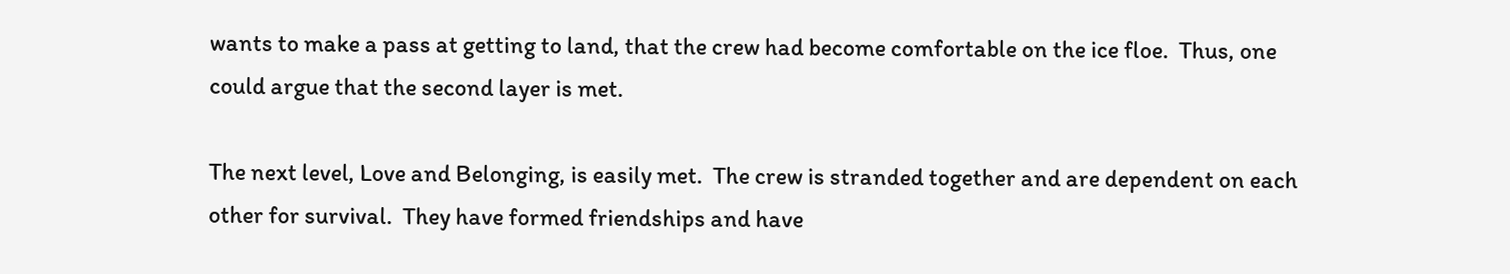wants to make a pass at getting to land, that the crew had become comfortable on the ice floe.  Thus, one could argue that the second layer is met.

The next level, Love and Belonging, is easily met.  The crew is stranded together and are dependent on each other for survival.  They have formed friendships and have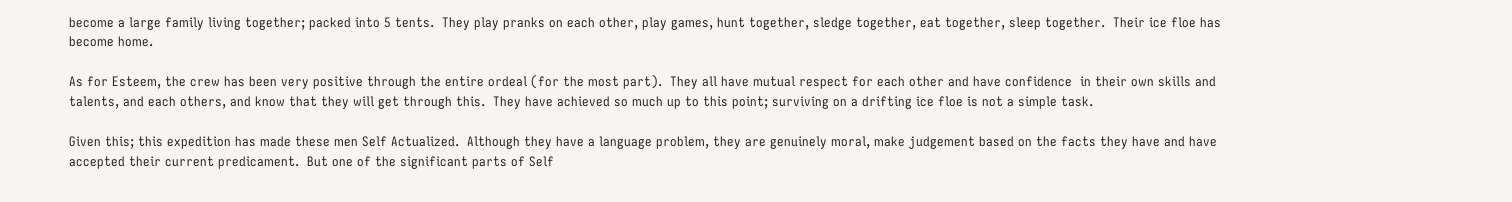become a large family living together; packed into 5 tents.  They play pranks on each other, play games, hunt together, sledge together, eat together, sleep together.  Their ice floe has become home.

As for Esteem, the crew has been very positive through the entire ordeal (for the most part).  They all have mutual respect for each other and have confidence  in their own skills and talents, and each others, and know that they will get through this.  They have achieved so much up to this point; surviving on a drifting ice floe is not a simple task.

Given this; this expedition has made these men Self Actualized.  Although they have a language problem, they are genuinely moral, make judgement based on the facts they have and have accepted their current predicament.  But one of the significant parts of Self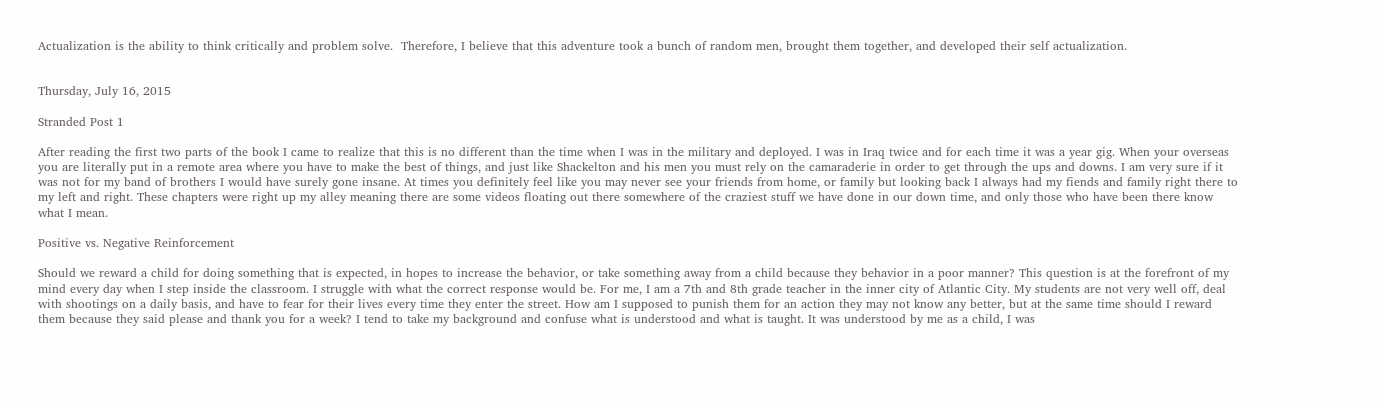Actualization is the ability to think critically and problem solve.  Therefore, I believe that this adventure took a bunch of random men, brought them together, and developed their self actualization.


Thursday, July 16, 2015

Stranded Post 1

After reading the first two parts of the book I came to realize that this is no different than the time when I was in the military and deployed. I was in Iraq twice and for each time it was a year gig. When your overseas you are literally put in a remote area where you have to make the best of things, and just like Shackelton and his men you must rely on the camaraderie in order to get through the ups and downs. I am very sure if it was not for my band of brothers I would have surely gone insane. At times you definitely feel like you may never see your friends from home, or family but looking back I always had my fiends and family right there to my left and right. These chapters were right up my alley meaning there are some videos floating out there somewhere of the craziest stuff we have done in our down time, and only those who have been there know what I mean.

Positive vs. Negative Reinforcement

Should we reward a child for doing something that is expected, in hopes to increase the behavior, or take something away from a child because they behavior in a poor manner? This question is at the forefront of my mind every day when I step inside the classroom. I struggle with what the correct response would be. For me, I am a 7th and 8th grade teacher in the inner city of Atlantic City. My students are not very well off, deal with shootings on a daily basis, and have to fear for their lives every time they enter the street. How am I supposed to punish them for an action they may not know any better, but at the same time should I reward them because they said please and thank you for a week? I tend to take my background and confuse what is understood and what is taught. It was understood by me as a child, I was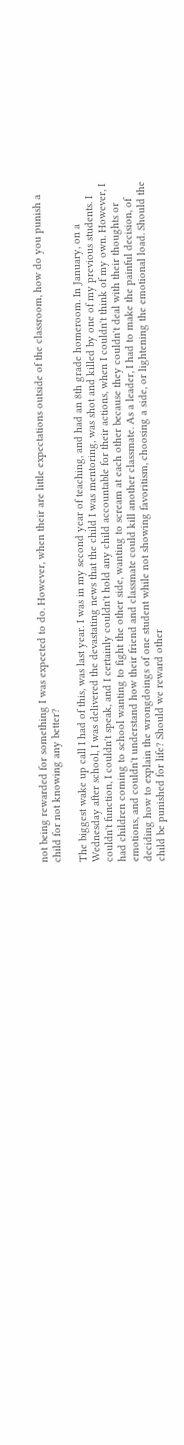not being rewarded for something I was expected to do. However, when their are little expectations outside of the classroom, how do you punish a child for not knowing any better?

The biggest wake up call I had of this, was last year. I was in my second year of teaching, and had an 8th grade homeroom. In January, on a Wednesday after school, I was delivered the devastating news that the child I was mentoring, was shot and killed by one of my previous students. I couldn't function, I couldn't speak, and I certainly couldn't hold any child accountable for their actions, when I couldn't think of my own. However, I had children coming to school wanting to fight the other side, wanting to scream at each other because they couldn't deal with their thoughts or emotions, and couldn't understand how their friend and classmate could kill another classmate. As a leader, I had to make the painful decision, of deciding how to explain the wrongdoings of one student while not showing favoritism, choosing a side, or lightening the emotional load. Should the child be punished for life? Should we reward other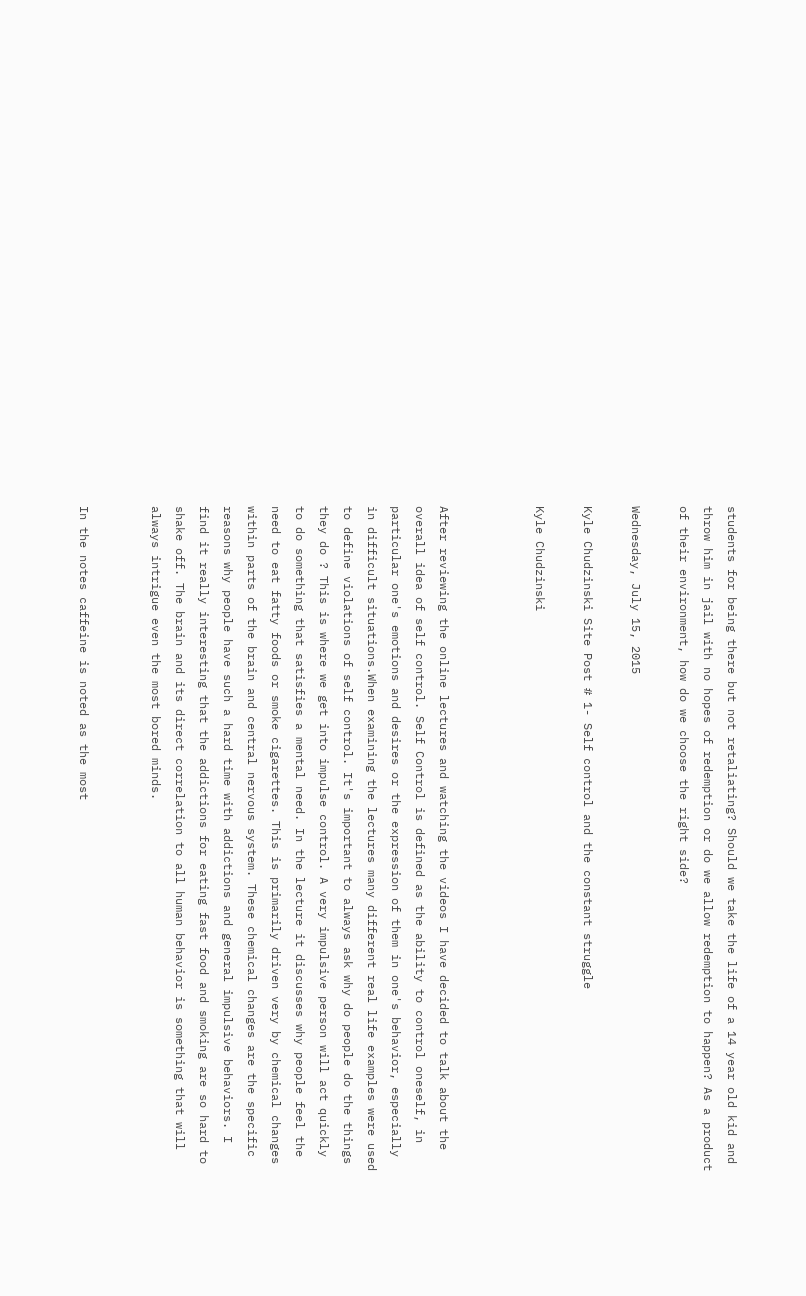students for being there but not retaliating? Should we take the life of a 14 year old kid and throw him in jail with no hopes of redemption or do we allow redemption to happen? As a product of their environment, how do we choose the right side?

Wednesday, July 15, 2015

Kyle Chudzinski Site Post # 1- Self control and the constant struggle

Kyle Chudzinski



After reviewing the online lectures and watching the videos I have decided to talk about the overall idea of self control. Self Control is defined as the ability to control oneself, in particular one's emotions and desires or the expression of them in one's behavior, especially in difficult situations.When examining the lectures many different real life examples were used to define violations of self control. It's important to always ask why do people do the things they do ? This is where we get into impulse control. A very impulsive person will act quickly to do something that satisfies a mental need. In the lecture it discusses why people feel the need to eat fatty foods or smoke cigarettes. This is primarily driven very by chemical changes within parts of the brain and central nervous system. These chemical changes are the specific reasons why people have such a hard time with addictions and general impulsive behaviors. I find it really interesting that the addictions for eating fast food and smoking are so hard to shake off. The brain and its direct correlation to all human behavior is something that will always intrigue even the most bored minds.


In the notes caffeine is noted as the most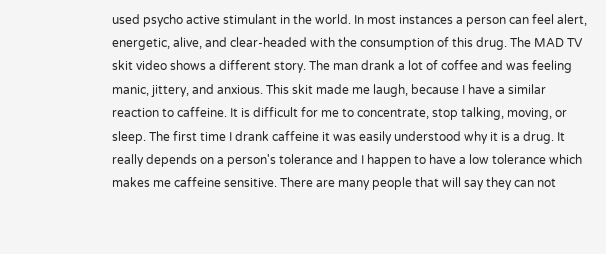used psycho active stimulant in the world. In most instances a person can feel alert, energetic, alive, and clear-headed with the consumption of this drug. The MAD TV skit video shows a different story. The man drank a lot of coffee and was feeling manic, jittery, and anxious. This skit made me laugh, because I have a similar reaction to caffeine. It is difficult for me to concentrate, stop talking, moving, or sleep. The first time I drank caffeine it was easily understood why it is a drug. It really depends on a person's tolerance and I happen to have a low tolerance which makes me caffeine sensitive. There are many people that will say they can not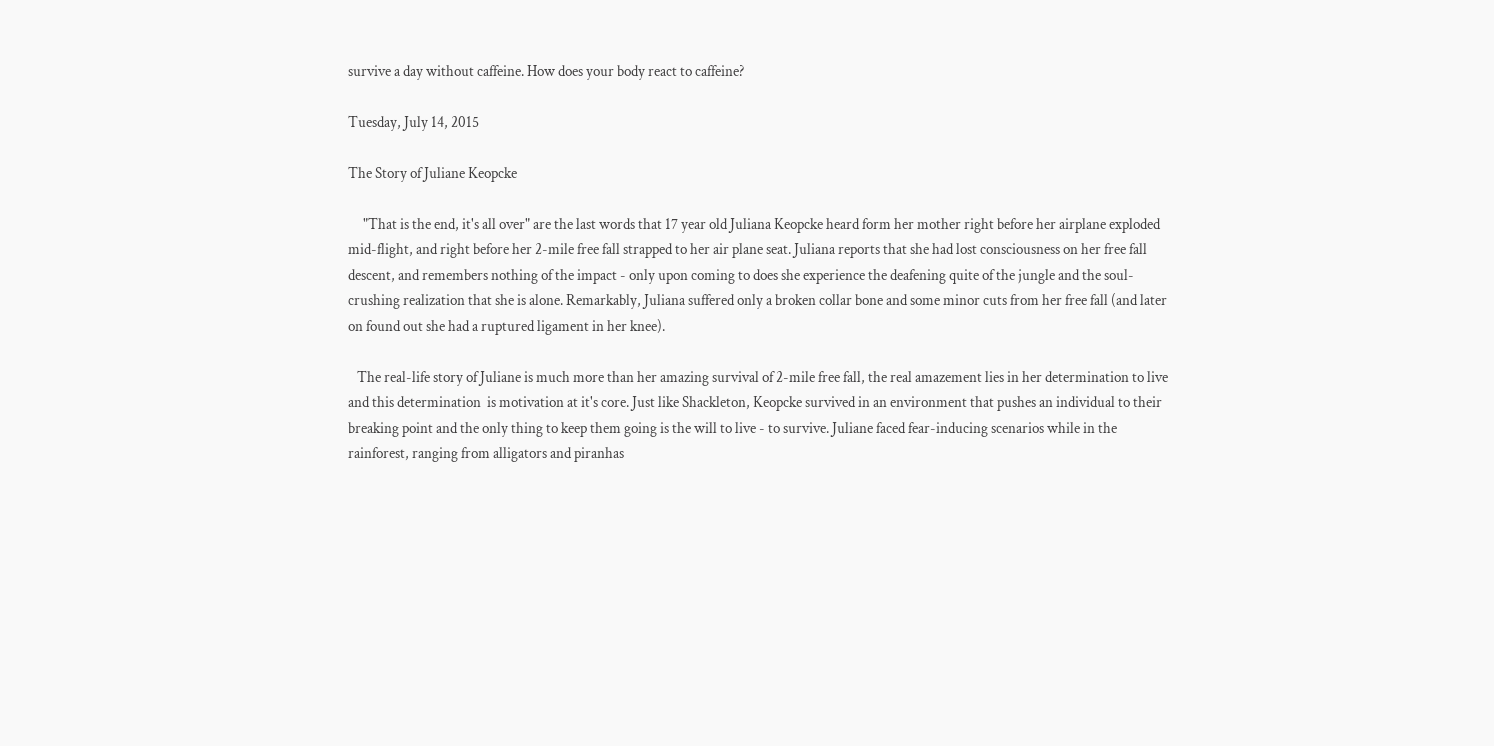survive a day without caffeine. How does your body react to caffeine?

Tuesday, July 14, 2015

The Story of Juliane Keopcke

     "That is the end, it's all over" are the last words that 17 year old Juliana Keopcke heard form her mother right before her airplane exploded mid-flight, and right before her 2-mile free fall strapped to her air plane seat. Juliana reports that she had lost consciousness on her free fall descent, and remembers nothing of the impact - only upon coming to does she experience the deafening quite of the jungle and the soul-crushing realization that she is alone. Remarkably, Juliana suffered only a broken collar bone and some minor cuts from her free fall (and later on found out she had a ruptured ligament in her knee).

   The real-life story of Juliane is much more than her amazing survival of 2-mile free fall, the real amazement lies in her determination to live and this determination  is motivation at it's core. Just like Shackleton, Keopcke survived in an environment that pushes an individual to their breaking point and the only thing to keep them going is the will to live - to survive. Juliane faced fear-inducing scenarios while in the rainforest, ranging from alligators and piranhas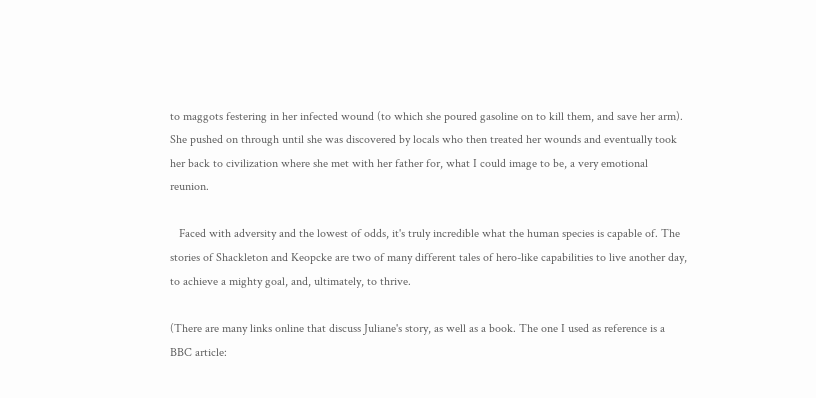to maggots festering in her infected wound (to which she poured gasoline on to kill them, and save her arm). She pushed on through until she was discovered by locals who then treated her wounds and eventually took her back to civilization where she met with her father for, what I could image to be, a very emotional reunion.

   Faced with adversity and the lowest of odds, it's truly incredible what the human species is capable of. The stories of Shackleton and Keopcke are two of many different tales of hero-like capabilities to live another day, to achieve a mighty goal, and, ultimately, to thrive.

(There are many links online that discuss Juliane's story, as well as a book. The one I used as reference is a BBC article: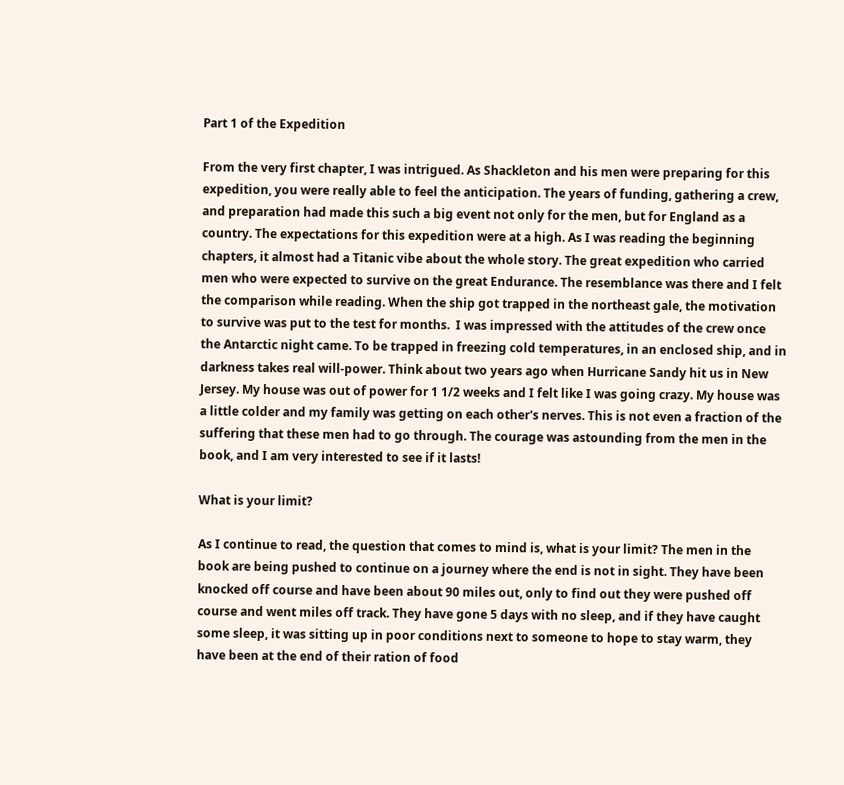Part 1 of the Expedition

From the very first chapter, I was intrigued. As Shackleton and his men were preparing for this expedition, you were really able to feel the anticipation. The years of funding, gathering a crew, and preparation had made this such a big event not only for the men, but for England as a country. The expectations for this expedition were at a high. As I was reading the beginning chapters, it almost had a Titanic vibe about the whole story. The great expedition who carried men who were expected to survive on the great Endurance. The resemblance was there and I felt the comparison while reading. When the ship got trapped in the northeast gale, the motivation to survive was put to the test for months.  I was impressed with the attitudes of the crew once the Antarctic night came. To be trapped in freezing cold temperatures, in an enclosed ship, and in darkness takes real will-power. Think about two years ago when Hurricane Sandy hit us in New Jersey. My house was out of power for 1 1/2 weeks and I felt like I was going crazy. My house was a little colder and my family was getting on each other's nerves. This is not even a fraction of the suffering that these men had to go through. The courage was astounding from the men in the book, and I am very interested to see if it lasts!

What is your limit?

As I continue to read, the question that comes to mind is, what is your limit? The men in the book are being pushed to continue on a journey where the end is not in sight. They have been knocked off course and have been about 90 miles out, only to find out they were pushed off course and went miles off track. They have gone 5 days with no sleep, and if they have caught some sleep, it was sitting up in poor conditions next to someone to hope to stay warm, they have been at the end of their ration of food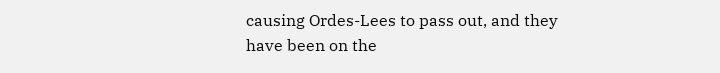causing Ordes-Lees to pass out, and they have been on the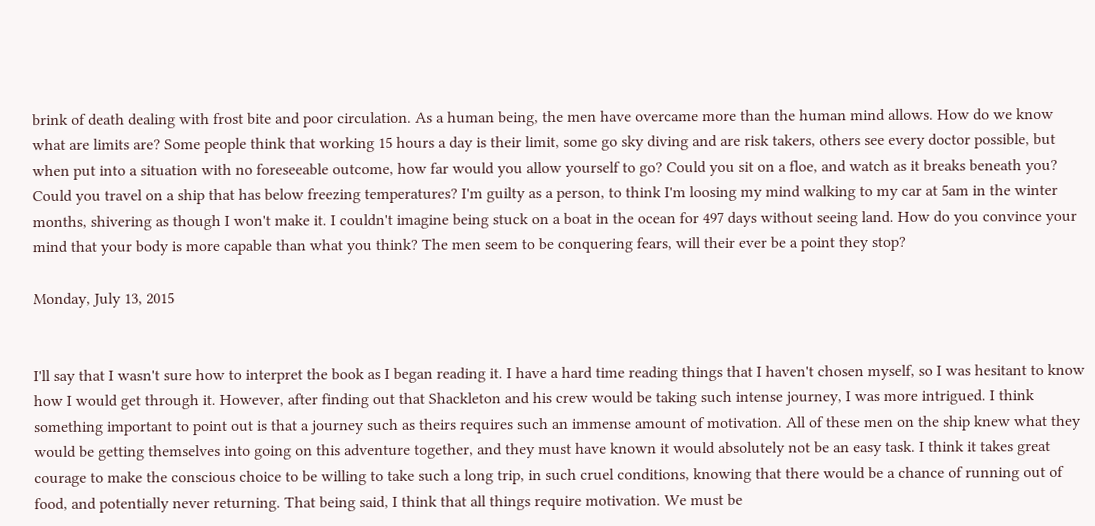brink of death dealing with frost bite and poor circulation. As a human being, the men have overcame more than the human mind allows. How do we know what are limits are? Some people think that working 15 hours a day is their limit, some go sky diving and are risk takers, others see every doctor possible, but when put into a situation with no foreseeable outcome, how far would you allow yourself to go? Could you sit on a floe, and watch as it breaks beneath you? Could you travel on a ship that has below freezing temperatures? I'm guilty as a person, to think I'm loosing my mind walking to my car at 5am in the winter months, shivering as though I won't make it. I couldn't imagine being stuck on a boat in the ocean for 497 days without seeing land. How do you convince your mind that your body is more capable than what you think? The men seem to be conquering fears, will their ever be a point they stop?

Monday, July 13, 2015


I'll say that I wasn't sure how to interpret the book as I began reading it. I have a hard time reading things that I haven't chosen myself, so I was hesitant to know how I would get through it. However, after finding out that Shackleton and his crew would be taking such intense journey, I was more intrigued. I think something important to point out is that a journey such as theirs requires such an immense amount of motivation. All of these men on the ship knew what they would be getting themselves into going on this adventure together, and they must have known it would absolutely not be an easy task. I think it takes great courage to make the conscious choice to be willing to take such a long trip, in such cruel conditions, knowing that there would be a chance of running out of food, and potentially never returning. That being said, I think that all things require motivation. We must be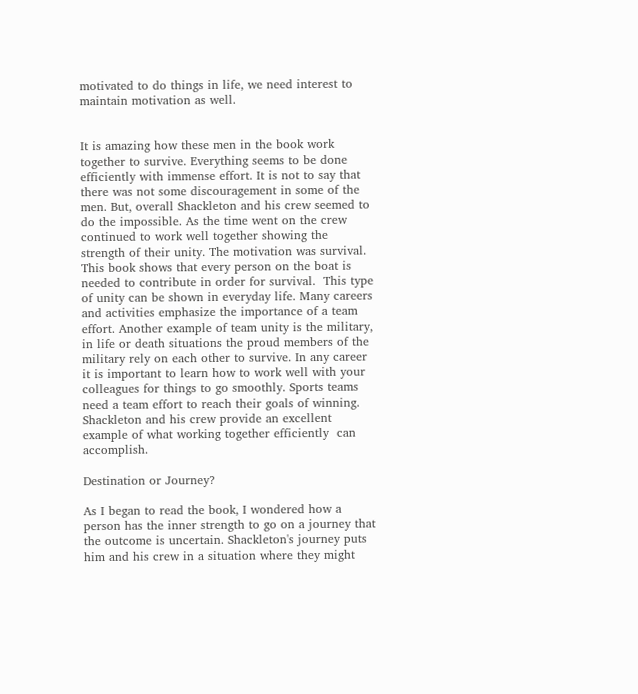motivated to do things in life, we need interest to maintain motivation as well.


It is amazing how these men in the book work together to survive. Everything seems to be done efficiently with immense effort. It is not to say that there was not some discouragement in some of the men. But, overall Shackleton and his crew seemed to do the impossible. As the time went on the crew continued to work well together showing the strength of their unity. The motivation was survival. This book shows that every person on the boat is needed to contribute in order for survival.  This type of unity can be shown in everyday life. Many careers and activities emphasize the importance of a team effort. Another example of team unity is the military, in life or death situations the proud members of the military rely on each other to survive. In any career it is important to learn how to work well with your colleagues for things to go smoothly. Sports teams need a team effort to reach their goals of winning.  Shackleton and his crew provide an excellent example of what working together efficiently  can accomplish.

Destination or Journey?

As I began to read the book, I wondered how a person has the inner strength to go on a journey that the outcome is uncertain. Shackleton's journey puts him and his crew in a situation where they might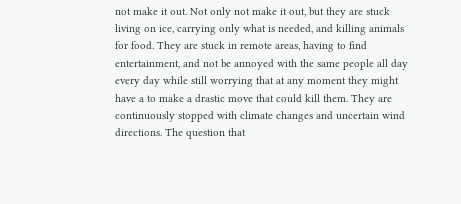not make it out. Not only not make it out, but they are stuck living on ice, carrying only what is needed, and killing animals for food. They are stuck in remote areas, having to find entertainment, and not be annoyed with the same people all day every day while still worrying that at any moment they might have a to make a drastic move that could kill them. They are continuously stopped with climate changes and uncertain wind directions. The question that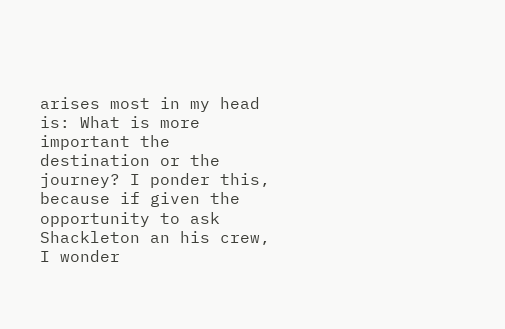arises most in my head is: What is more important the destination or the journey? I ponder this, because if given the opportunity to ask Shackleton an his crew, I wonder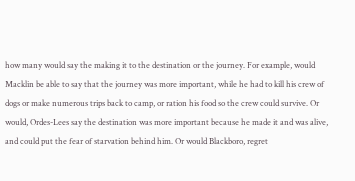how many would say the making it to the destination or the journey. For example, would Macklin be able to say that the journey was more important, while he had to kill his crew of dogs or make numerous trips back to camp, or ration his food so the crew could survive. Or would, Ordes-Lees say the destination was more important because he made it and was alive, and could put the fear of starvation behind him. Or would Blackboro, regret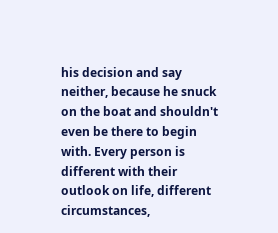his decision and say neither, because he snuck on the boat and shouldn't even be there to begin with. Every person is different with their outlook on life, different circumstances,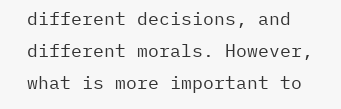different decisions, and different morals. However, what is more important to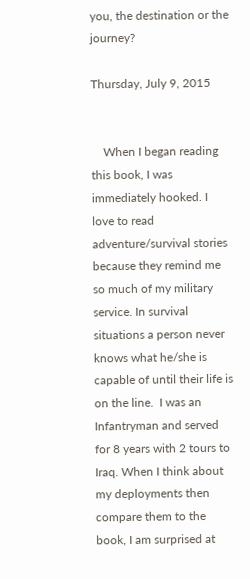you, the destination or the journey?

Thursday, July 9, 2015


    When I began reading this book, I was immediately hooked. I love to read adventure/survival stories because they remind me so much of my military service. In survival situations a person never knows what he/she is capable of until their life is on the line.  I was an Infantryman and served for 8 years with 2 tours to Iraq. When I think about my deployments then compare them to the book, I am surprised at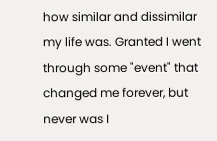how similar and dissimilar my life was. Granted I went through some "event" that changed me forever, but never was I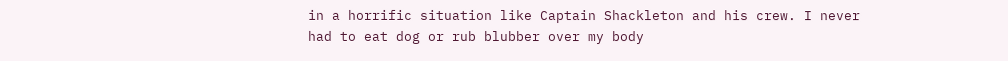in a horrific situation like Captain Shackleton and his crew. I never had to eat dog or rub blubber over my body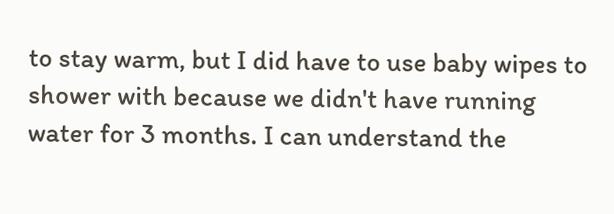to stay warm, but I did have to use baby wipes to shower with because we didn't have running water for 3 months. I can understand the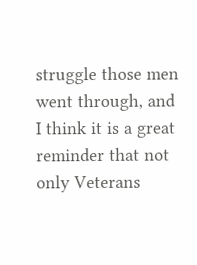struggle those men went through, and I think it is a great reminder that not only Veterans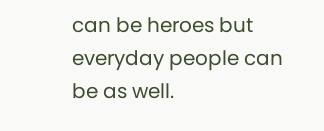can be heroes but everyday people can be as well.